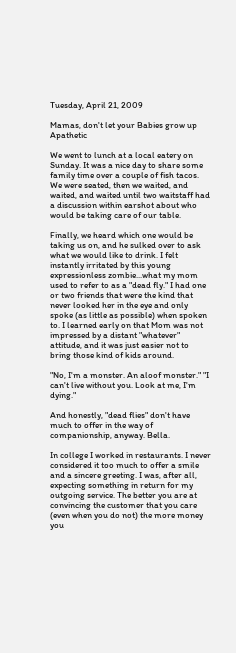Tuesday, April 21, 2009

Mamas, don't let your Babies grow up Apathetic

We went to lunch at a local eatery on Sunday. It was a nice day to share some family time over a couple of fish tacos. We were seated, then we waited, and waited, and waited until two waitstaff had a discussion within earshot about who would be taking care of our table.

Finally, we heard which one would be taking us on, and he sulked over to ask what we would like to drink. I felt instantly irritated by this young expressionless zombie...what my mom used to refer to as a "dead fly." I had one or two friends that were the kind that never looked her in the eye and only spoke (as little as possible) when spoken to. I learned early on that Mom was not impressed by a distant "whatever" attitude, and it was just easier not to bring those kind of kids around.

"No, I'm a monster. An aloof monster." "I can't live without you. Look at me, I'm dying."

And honestly, "dead flies" don't have much to offer in the way of companionship, anyway. Bella.

In college I worked in restaurants. I never considered it too much to offer a smile and a sincere greeting. I was, after all, expecting something in return for my outgoing service. The better you are at convincing the customer that you care (even when you do not) the more money you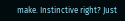make. Instinctive right? Just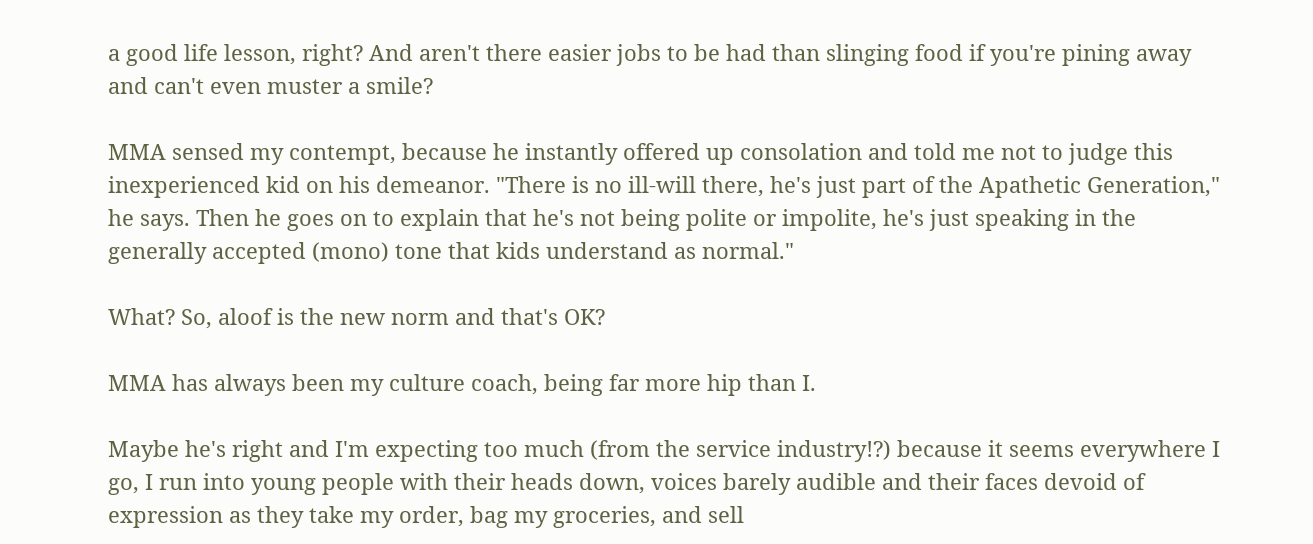a good life lesson, right? And aren't there easier jobs to be had than slinging food if you're pining away and can't even muster a smile?

MMA sensed my contempt, because he instantly offered up consolation and told me not to judge this inexperienced kid on his demeanor. "There is no ill-will there, he's just part of the Apathetic Generation," he says. Then he goes on to explain that he's not being polite or impolite, he's just speaking in the generally accepted (mono) tone that kids understand as normal."

What? So, aloof is the new norm and that's OK?

MMA has always been my culture coach, being far more hip than I.

Maybe he's right and I'm expecting too much (from the service industry!?) because it seems everywhere I go, I run into young people with their heads down, voices barely audible and their faces devoid of expression as they take my order, bag my groceries, and sell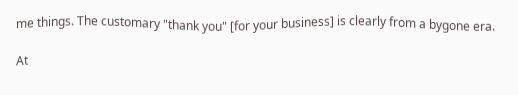me things. The customary "thank you" [for your business] is clearly from a bygone era.

At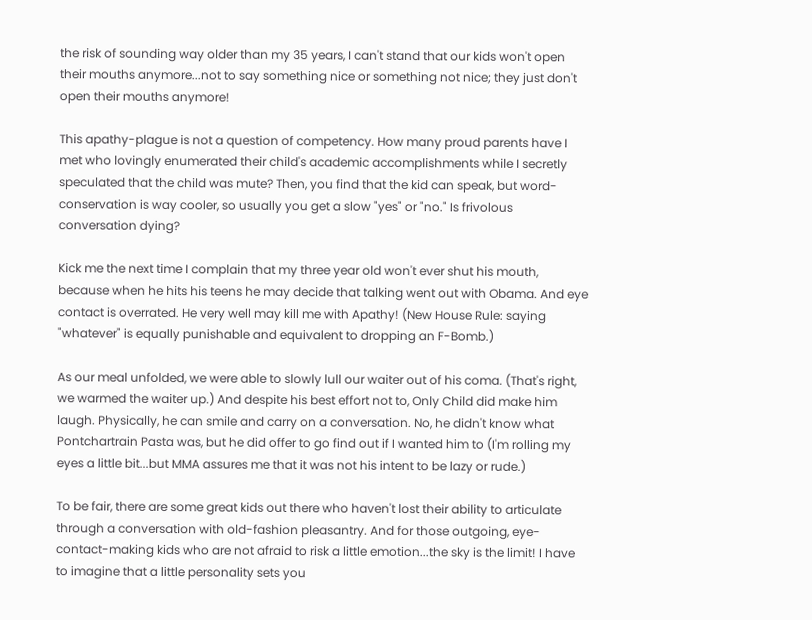the risk of sounding way older than my 35 years, I can't stand that our kids won't open their mouths anymore...not to say something nice or something not nice; they just don't open their mouths anymore!

This apathy-plague is not a question of competency. How many proud parents have I met who lovingly enumerated their child's academic accomplishments while I secretly speculated that the child was mute? Then, you find that the kid can speak, but word-conservation is way cooler, so usually you get a slow "yes" or "no." Is frivolous conversation dying?

Kick me the next time I complain that my three year old won't ever shut his mouth, because when he hits his teens he may decide that talking went out with Obama. And eye contact is overrated. He very well may kill me with Apathy! (New House Rule: saying "whatever" is equally punishable and equivalent to dropping an F-Bomb.)

As our meal unfolded, we were able to slowly lull our waiter out of his coma. (That's right, we warmed the waiter up.) And despite his best effort not to, Only Child did make him laugh. Physically, he can smile and carry on a conversation. No, he didn't know what Pontchartrain Pasta was, but he did offer to go find out if I wanted him to (I'm rolling my eyes a little bit...but MMA assures me that it was not his intent to be lazy or rude.)

To be fair, there are some great kids out there who haven't lost their ability to articulate through a conversation with old-fashion pleasantry. And for those outgoing, eye-contact-making kids who are not afraid to risk a little emotion...the sky is the limit! I have to imagine that a little personality sets you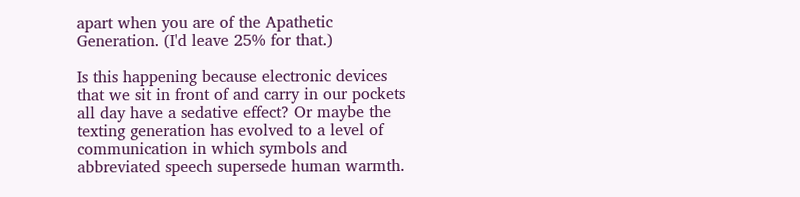apart when you are of the Apathetic Generation. (I'd leave 25% for that.)

Is this happening because electronic devices that we sit in front of and carry in our pockets all day have a sedative effect? Or maybe the texting generation has evolved to a level of communication in which symbols and abbreviated speech supersede human warmth.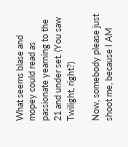What seems blase and mopey could read as passionate yearning to the 21 and under set. (You saw Twilight, right?)

Now, somebody please just shoot me, because I AM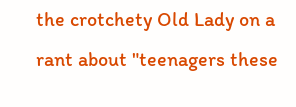the crotchety Old Lady on a rant about "teenagers these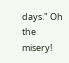days." Oh the misery!